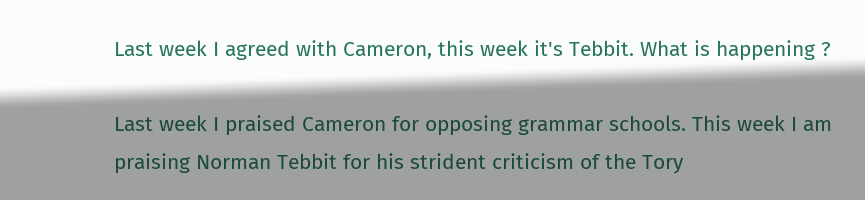Last week I agreed with Cameron, this week it's Tebbit. What is happening ?

Last week I praised Cameron for opposing grammar schools. This week I am praising Norman Tebbit for his strident criticism of the Tory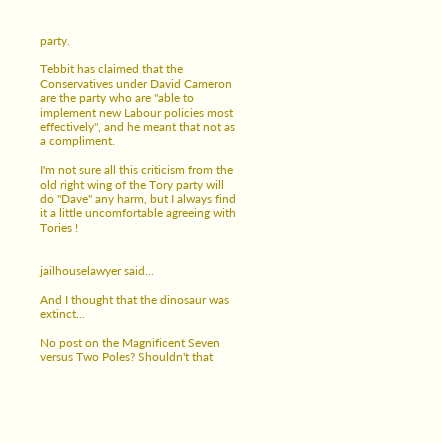party.

Tebbit has claimed that the Conservatives under David Cameron are the party who are "able to implement new Labour policies most effectively", and he meant that not as a compliment.

I'm not sure all this criticism from the old right wing of the Tory party will do "Dave" any harm, but I always find it a little uncomfortable agreeing with Tories !


jailhouselawyer said...

And I thought that the dinosaur was extinct...

No post on the Magnificent Seven versus Two Poles? Shouldn't that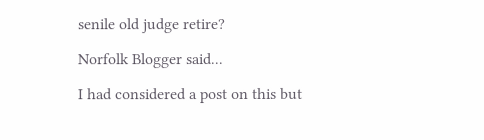senile old judge retire?

Norfolk Blogger said...

I had considered a post on this but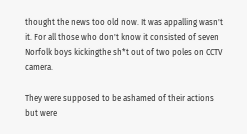thought the news too old now. It was appalling wasn't it. For all those who don't know it consisted of seven Norfolk boys kickingthe sh*t out of two poles on CCTV camera.

They were supposed to be ashamed of their actions but were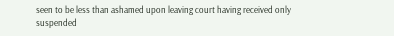seen to be less than ashamed upon leaving court having received only suspended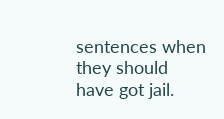sentences when they should have got jail.